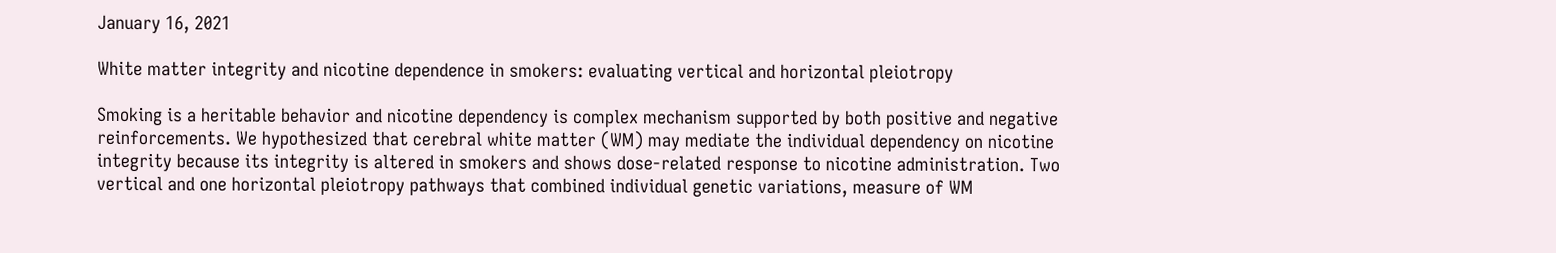January 16, 2021

White matter integrity and nicotine dependence in smokers: evaluating vertical and horizontal pleiotropy

Smoking is a heritable behavior and nicotine dependency is complex mechanism supported by both positive and negative reinforcements. We hypothesized that cerebral white matter (WM) may mediate the individual dependency on nicotine integrity because its integrity is altered in smokers and shows dose-related response to nicotine administration. Two vertical and one horizontal pleiotropy pathways that combined individual genetic variations, measure of WM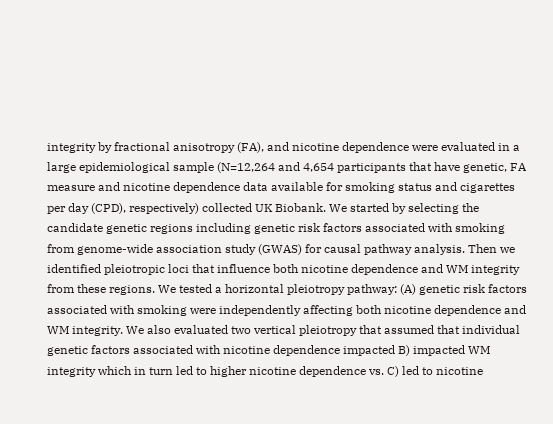integrity by fractional anisotropy (FA), and nicotine dependence were evaluated in a large epidemiological sample (N=12,264 and 4,654 participants that have genetic, FA measure and nicotine dependence data available for smoking status and cigarettes per day (CPD), respectively) collected UK Biobank. We started by selecting the candidate genetic regions including genetic risk factors associated with smoking from genome-wide association study (GWAS) for causal pathway analysis. Then we identified pleiotropic loci that influence both nicotine dependence and WM integrity from these regions. We tested a horizontal pleiotropy pathway: (A) genetic risk factors associated with smoking were independently affecting both nicotine dependence and WM integrity. We also evaluated two vertical pleiotropy that assumed that individual genetic factors associated with nicotine dependence impacted B) impacted WM integrity which in turn led to higher nicotine dependence vs. C) led to nicotine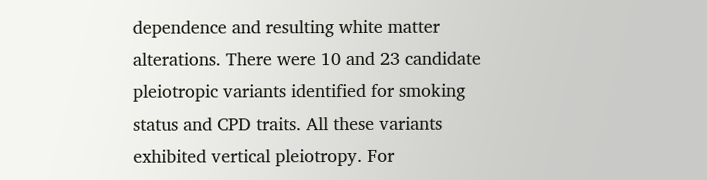dependence and resulting white matter alterations. There were 10 and 23 candidate pleiotropic variants identified for smoking status and CPD traits. All these variants exhibited vertical pleiotropy. For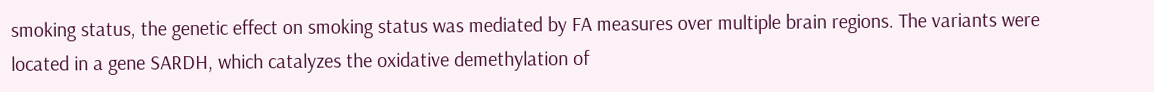smoking status, the genetic effect on smoking status was mediated by FA measures over multiple brain regions. The variants were located in a gene SARDH, which catalyzes the oxidative demethylation of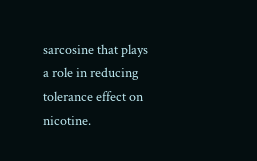sarcosine that plays a role in reducing tolerance effect on nicotine.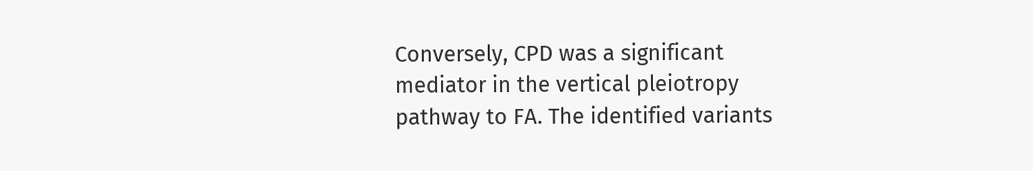Conversely, CPD was a significant mediator in the vertical pleiotropy pathway to FA. The identified variants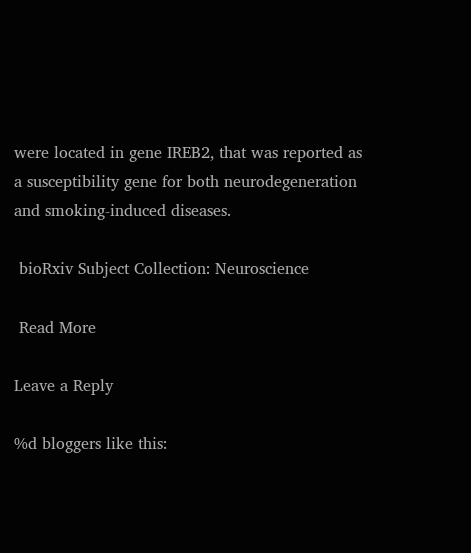were located in gene IREB2, that was reported as a susceptibility gene for both neurodegeneration and smoking-induced diseases.

 bioRxiv Subject Collection: Neuroscience

 Read More

Leave a Reply

%d bloggers like this: